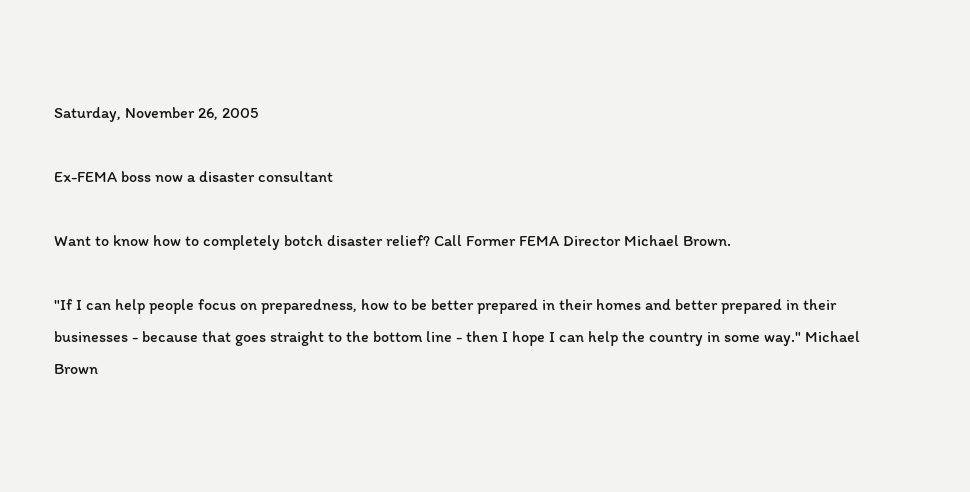Saturday, November 26, 2005

Ex-FEMA boss now a disaster consultant

Want to know how to completely botch disaster relief? Call Former FEMA Director Michael Brown.

"If I can help people focus on preparedness, how to be better prepared in their homes and better prepared in their businesses - because that goes straight to the bottom line - then I hope I can help the country in some way." Michael Brown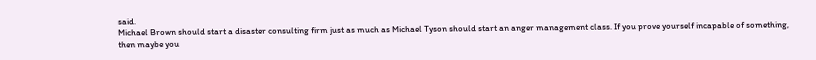said.
Michael Brown should start a disaster consulting firm just as much as Michael Tyson should start an anger management class. If you prove yourself incapable of something, then maybe you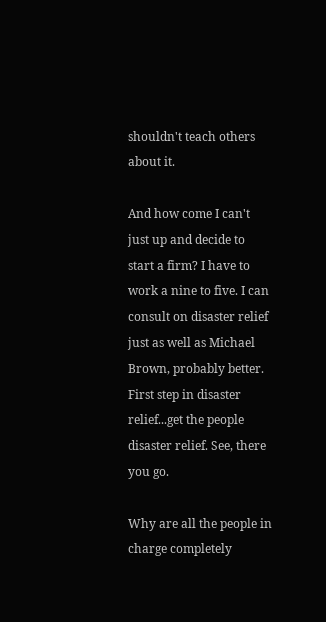shouldn't teach others about it.

And how come I can't just up and decide to start a firm? I have to work a nine to five. I can consult on disaster relief just as well as Michael Brown, probably better. First step in disaster relief...get the people disaster relief. See, there you go.

Why are all the people in charge completely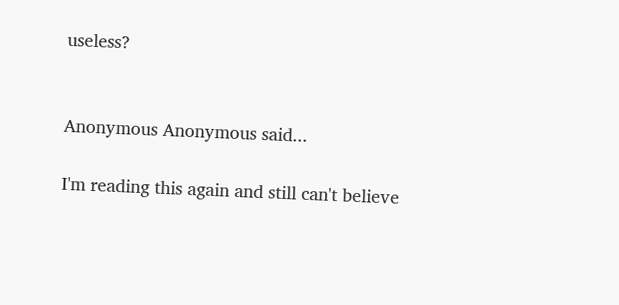useless?


Anonymous Anonymous said...

I'm reading this again and still can't believe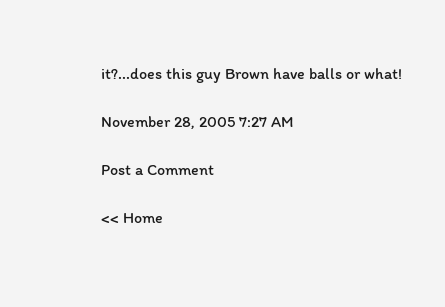it?...does this guy Brown have balls or what!

November 28, 2005 7:27 AM

Post a Comment

<< Home